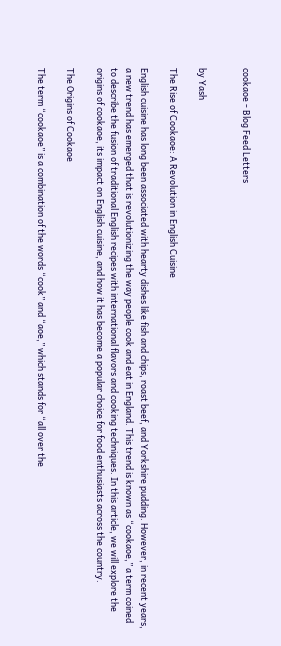cookaoe - Blog Feed Letters


by Yash

The Rise of Cookaoe: A Revolution in English Cuisine

English cuisine has long been associated with hearty dishes like fish and chips, roast beef, and Yorkshire pudding. However, in recent years, a new trend has emerged that is revolutionizing the way people cook and eat in England. This trend is known as “cookaoe,” a term coined to describe the fusion of traditional English recipes with international flavors and cooking techniques. In this article, we will explore the origins of cookaoe, its impact on English cuisine, and how it has become a popular choice for food enthusiasts across the country.

The Origins of Cookaoe

The term “cookaoe” is a combination of the words “cook” and “aoe,” which stands for “all over the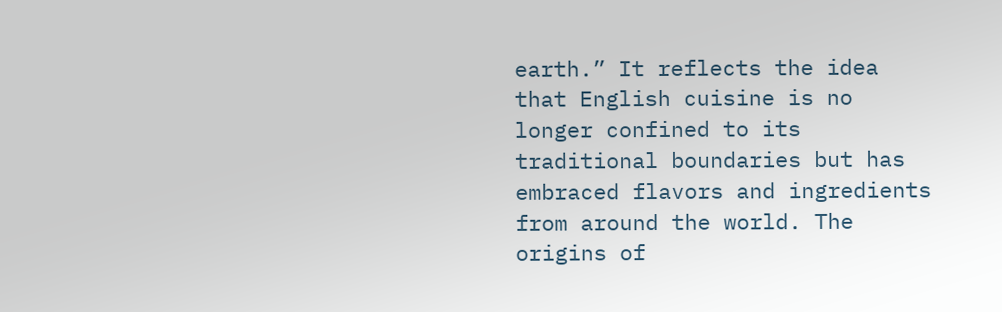earth.” It reflects the idea that English cuisine is no longer confined to its traditional boundaries but has embraced flavors and ingredients from around the world. The origins of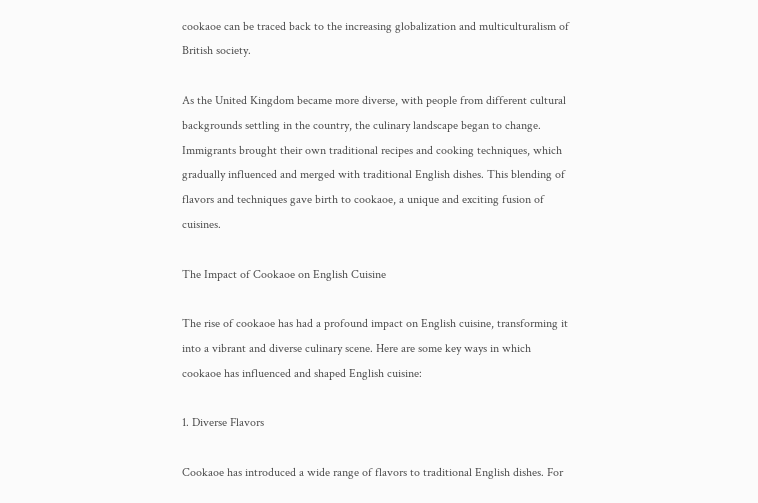cookaoe can be traced back to the increasing globalization and multiculturalism of British society.

As the United Kingdom became more diverse, with people from different cultural backgrounds settling in the country, the culinary landscape began to change. Immigrants brought their own traditional recipes and cooking techniques, which gradually influenced and merged with traditional English dishes. This blending of flavors and techniques gave birth to cookaoe, a unique and exciting fusion of cuisines.

The Impact of Cookaoe on English Cuisine

The rise of cookaoe has had a profound impact on English cuisine, transforming it into a vibrant and diverse culinary scene. Here are some key ways in which cookaoe has influenced and shaped English cuisine:

1. Diverse Flavors

Cookaoe has introduced a wide range of flavors to traditional English dishes. For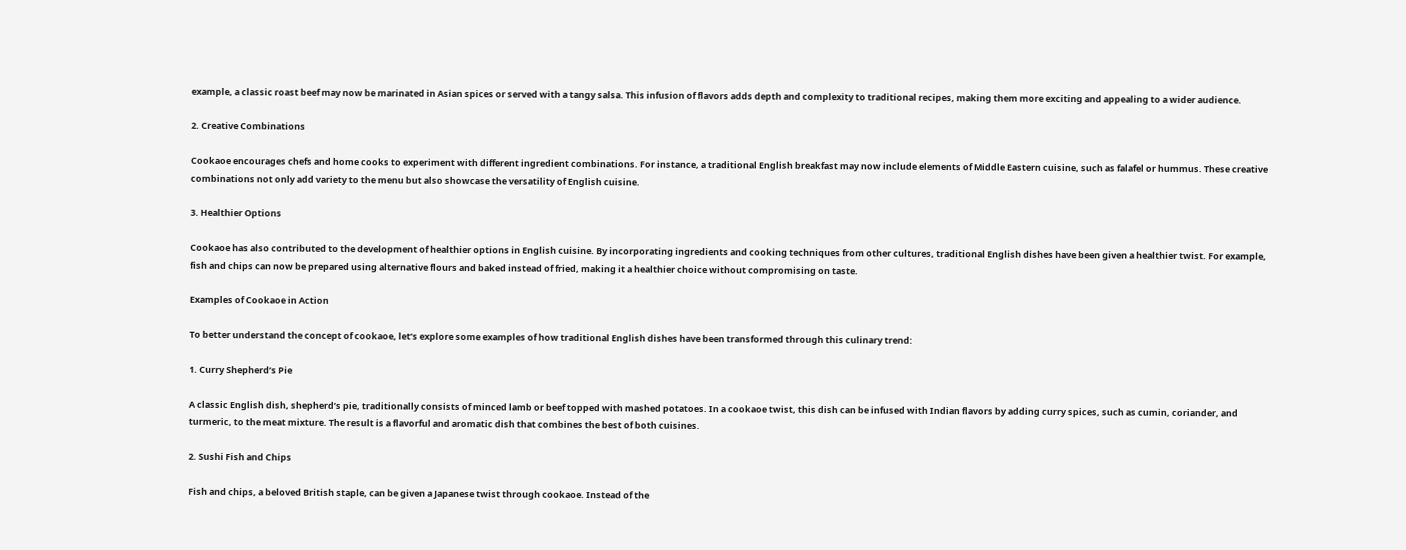example, a classic roast beef may now be marinated in Asian spices or served with a tangy salsa. This infusion of flavors adds depth and complexity to traditional recipes, making them more exciting and appealing to a wider audience.

2. Creative Combinations

Cookaoe encourages chefs and home cooks to experiment with different ingredient combinations. For instance, a traditional English breakfast may now include elements of Middle Eastern cuisine, such as falafel or hummus. These creative combinations not only add variety to the menu but also showcase the versatility of English cuisine.

3. Healthier Options

Cookaoe has also contributed to the development of healthier options in English cuisine. By incorporating ingredients and cooking techniques from other cultures, traditional English dishes have been given a healthier twist. For example, fish and chips can now be prepared using alternative flours and baked instead of fried, making it a healthier choice without compromising on taste.

Examples of Cookaoe in Action

To better understand the concept of cookaoe, let’s explore some examples of how traditional English dishes have been transformed through this culinary trend:

1. Curry Shepherd’s Pie

A classic English dish, shepherd’s pie, traditionally consists of minced lamb or beef topped with mashed potatoes. In a cookaoe twist, this dish can be infused with Indian flavors by adding curry spices, such as cumin, coriander, and turmeric, to the meat mixture. The result is a flavorful and aromatic dish that combines the best of both cuisines.

2. Sushi Fish and Chips

Fish and chips, a beloved British staple, can be given a Japanese twist through cookaoe. Instead of the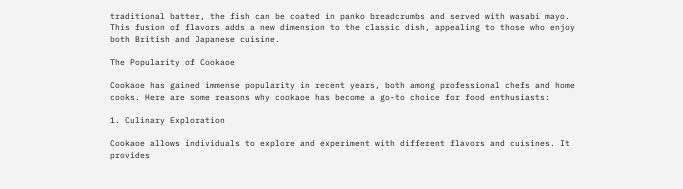traditional batter, the fish can be coated in panko breadcrumbs and served with wasabi mayo. This fusion of flavors adds a new dimension to the classic dish, appealing to those who enjoy both British and Japanese cuisine.

The Popularity of Cookaoe

Cookaoe has gained immense popularity in recent years, both among professional chefs and home cooks. Here are some reasons why cookaoe has become a go-to choice for food enthusiasts:

1. Culinary Exploration

Cookaoe allows individuals to explore and experiment with different flavors and cuisines. It provides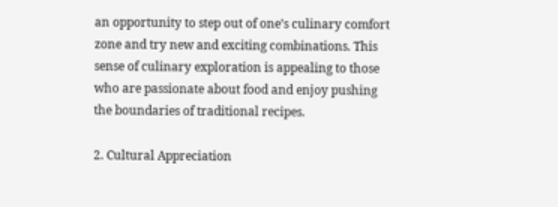an opportunity to step out of one’s culinary comfort zone and try new and exciting combinations. This sense of culinary exploration is appealing to those who are passionate about food and enjoy pushing the boundaries of traditional recipes.

2. Cultural Appreciation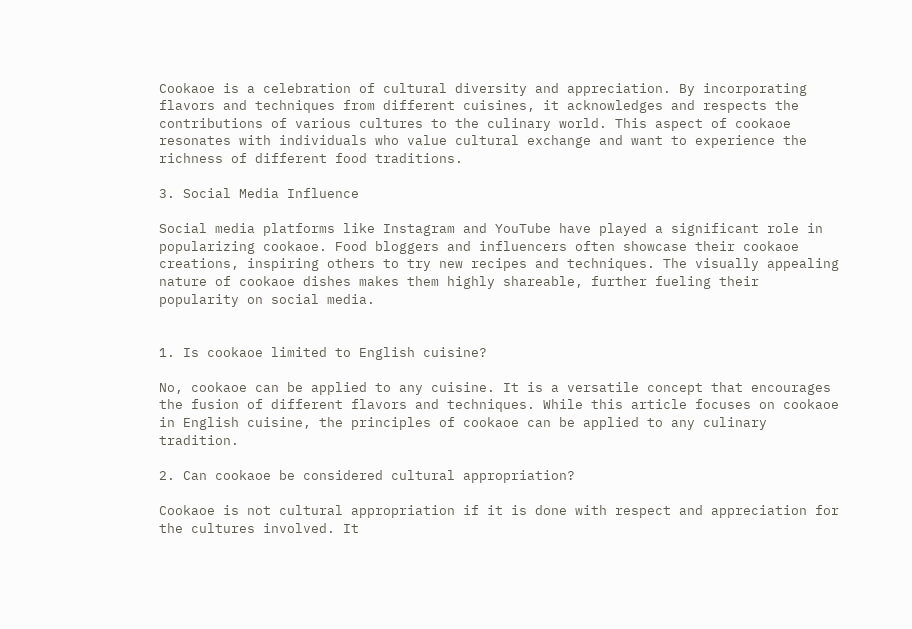Cookaoe is a celebration of cultural diversity and appreciation. By incorporating flavors and techniques from different cuisines, it acknowledges and respects the contributions of various cultures to the culinary world. This aspect of cookaoe resonates with individuals who value cultural exchange and want to experience the richness of different food traditions.

3. Social Media Influence

Social media platforms like Instagram and YouTube have played a significant role in popularizing cookaoe. Food bloggers and influencers often showcase their cookaoe creations, inspiring others to try new recipes and techniques. The visually appealing nature of cookaoe dishes makes them highly shareable, further fueling their popularity on social media.


1. Is cookaoe limited to English cuisine?

No, cookaoe can be applied to any cuisine. It is a versatile concept that encourages the fusion of different flavors and techniques. While this article focuses on cookaoe in English cuisine, the principles of cookaoe can be applied to any culinary tradition.

2. Can cookaoe be considered cultural appropriation?

Cookaoe is not cultural appropriation if it is done with respect and appreciation for the cultures involved. It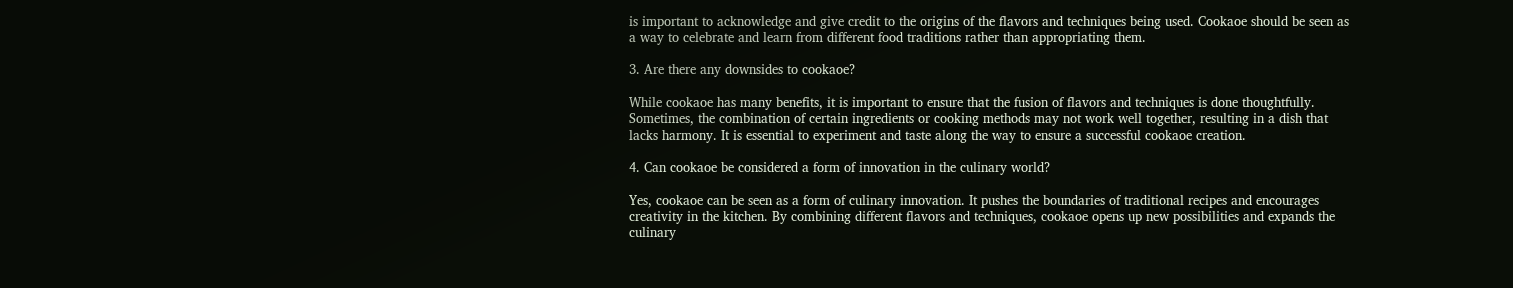is important to acknowledge and give credit to the origins of the flavors and techniques being used. Cookaoe should be seen as a way to celebrate and learn from different food traditions rather than appropriating them.

3. Are there any downsides to cookaoe?

While cookaoe has many benefits, it is important to ensure that the fusion of flavors and techniques is done thoughtfully. Sometimes, the combination of certain ingredients or cooking methods may not work well together, resulting in a dish that lacks harmony. It is essential to experiment and taste along the way to ensure a successful cookaoe creation.

4. Can cookaoe be considered a form of innovation in the culinary world?

Yes, cookaoe can be seen as a form of culinary innovation. It pushes the boundaries of traditional recipes and encourages creativity in the kitchen. By combining different flavors and techniques, cookaoe opens up new possibilities and expands the culinary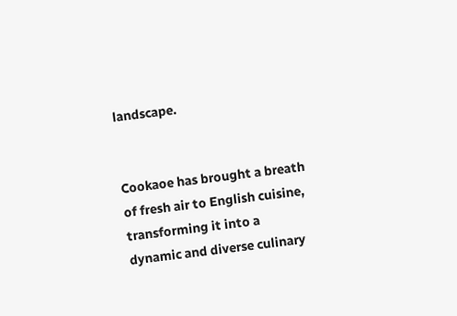landscape.


Cookaoe has brought a breath of fresh air to English cuisine, transforming it into a dynamic and diverse culinary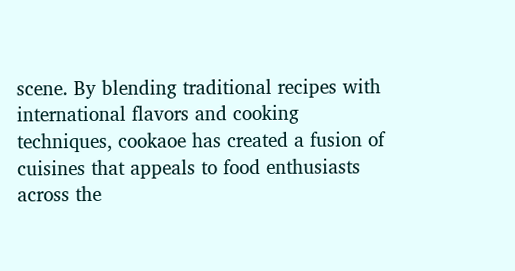scene. By blending traditional recipes with international flavors and cooking techniques, cookaoe has created a fusion of cuisines that appeals to food enthusiasts across the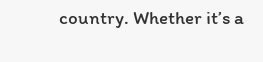country. Whether it’s a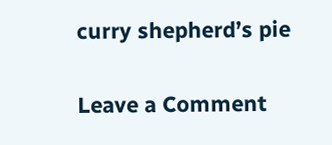curry shepherd’s pie

Leave a Comment